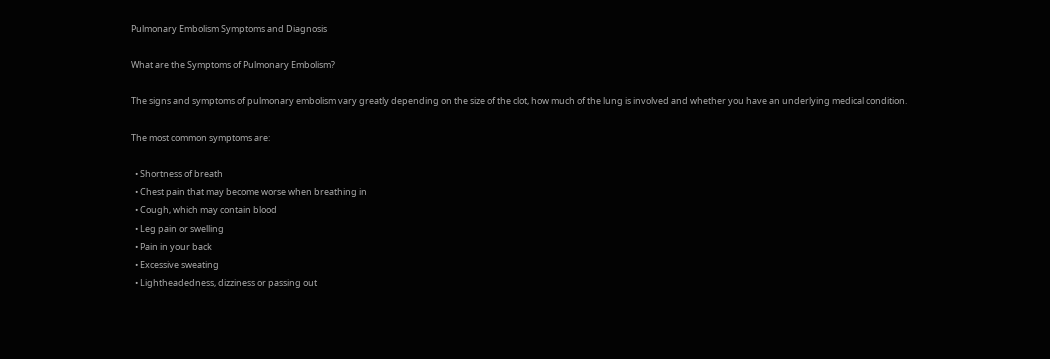Pulmonary Embolism Symptoms and Diagnosis

What are the Symptoms of Pulmonary Embolism?

The signs and symptoms of pulmonary embolism vary greatly depending on the size of the clot, how much of the lung is involved and whether you have an underlying medical condition.

The most common symptoms are:

  • Shortness of breath
  • Chest pain that may become worse when breathing in
  • Cough, which may contain blood
  • Leg pain or swelling
  • Pain in your back
  • Excessive sweating
  • Lightheadedness, dizziness or passing out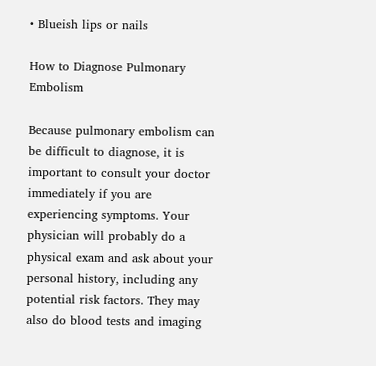• Blueish lips or nails

How to Diagnose Pulmonary Embolism

Because pulmonary embolism can be difficult to diagnose, it is important to consult your doctor immediately if you are experiencing symptoms. Your physician will probably do a physical exam and ask about your personal history, including any potential risk factors. They may also do blood tests and imaging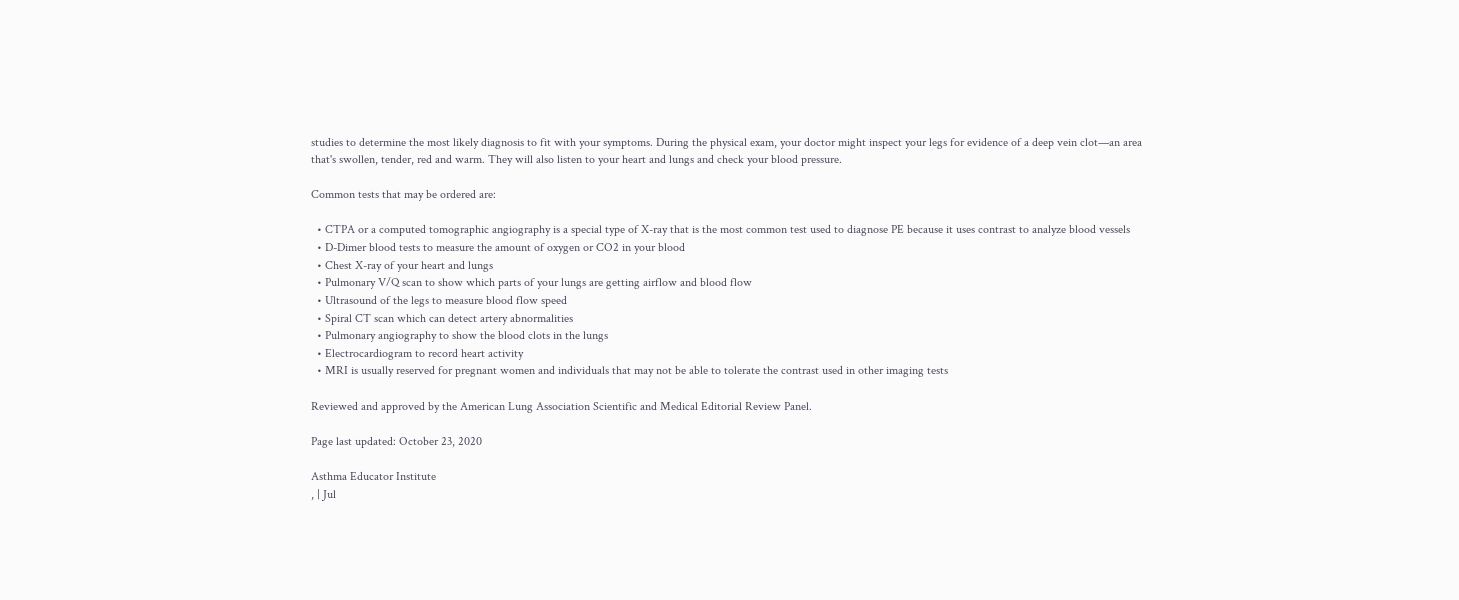studies to determine the most likely diagnosis to fit with your symptoms. During the physical exam, your doctor might inspect your legs for evidence of a deep vein clot—an area that's swollen, tender, red and warm. They will also listen to your heart and lungs and check your blood pressure.

Common tests that may be ordered are:

  • CTPA or a computed tomographic angiography is a special type of X-ray that is the most common test used to diagnose PE because it uses contrast to analyze blood vessels
  • D-Dimer blood tests to measure the amount of oxygen or CO2 in your blood
  • Chest X-ray of your heart and lungs
  • Pulmonary V/Q scan to show which parts of your lungs are getting airflow and blood flow
  • Ultrasound of the legs to measure blood flow speed
  • Spiral CT scan which can detect artery abnormalities
  • Pulmonary angiography to show the blood clots in the lungs
  • Electrocardiogram to record heart activity
  • MRI is usually reserved for pregnant women and individuals that may not be able to tolerate the contrast used in other imaging tests

Reviewed and approved by the American Lung Association Scientific and Medical Editorial Review Panel.

Page last updated: October 23, 2020

Asthma Educator Institute
, | Jul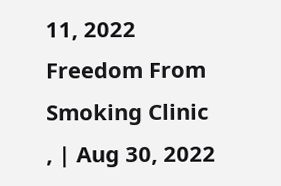11, 2022
Freedom From Smoking Clinic
, | Aug 30, 2022